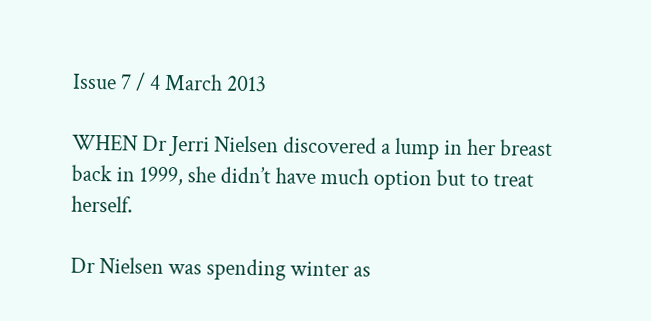Issue 7 / 4 March 2013

WHEN Dr Jerri Nielsen discovered a lump in her breast back in 1999, she didn’t have much option but to treat herself.

Dr Nielsen was spending winter as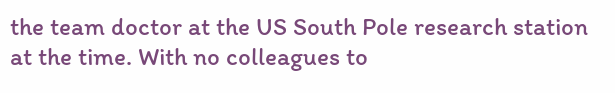the team doctor at the US South Pole research station at the time. With no colleagues to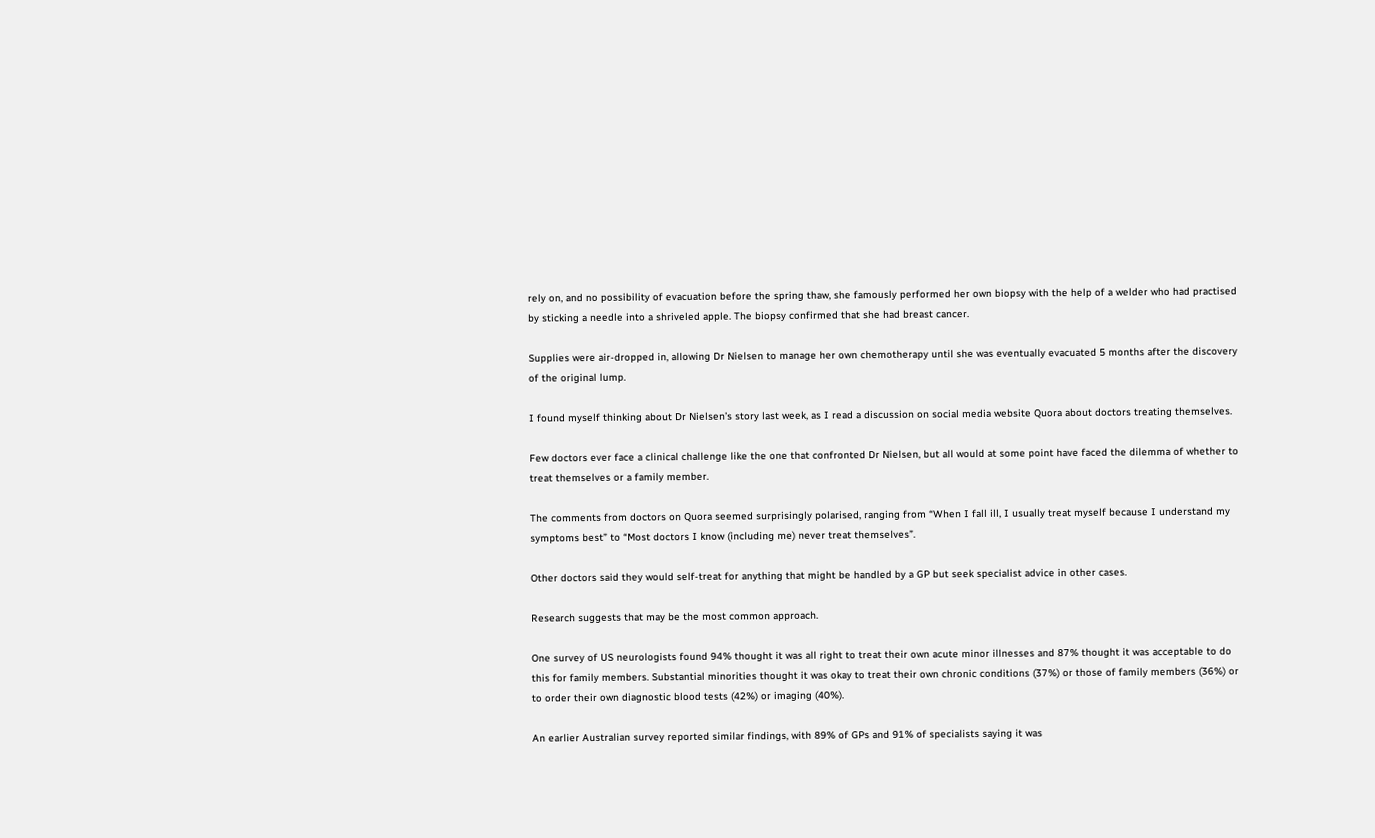rely on, and no possibility of evacuation before the spring thaw, she famously performed her own biopsy with the help of a welder who had practised by sticking a needle into a shriveled apple. The biopsy confirmed that she had breast cancer.

Supplies were air-dropped in, allowing Dr Nielsen to manage her own chemotherapy until she was eventually evacuated 5 months after the discovery of the original lump.

I found myself thinking about Dr Nielsen’s story last week, as I read a discussion on social media website Quora about doctors treating themselves.

Few doctors ever face a clinical challenge like the one that confronted Dr Nielsen, but all would at some point have faced the dilemma of whether to treat themselves or a family member.

The comments from doctors on Quora seemed surprisingly polarised, ranging from “When I fall ill, I usually treat myself because I understand my symptoms best” to “Most doctors I know (including me) never treat themselves”.

Other doctors said they would self-treat for anything that might be handled by a GP but seek specialist advice in other cases.

Research suggests that may be the most common approach.

One survey of US neurologists found 94% thought it was all right to treat their own acute minor illnesses and 87% thought it was acceptable to do this for family members. Substantial minorities thought it was okay to treat their own chronic conditions (37%) or those of family members (36%) or to order their own diagnostic blood tests (42%) or imaging (40%).

An earlier Australian survey reported similar findings, with 89% of GPs and 91% of specialists saying it was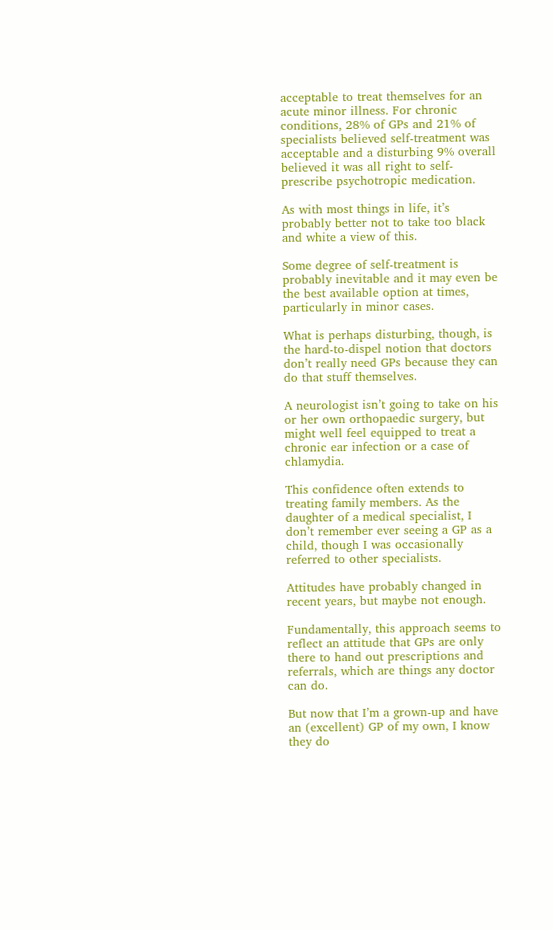acceptable to treat themselves for an acute minor illness. For chronic conditions, 28% of GPs and 21% of specialists believed self-treatment was acceptable and a disturbing 9% overall believed it was all right to self-prescribe psychotropic medication.

As with most things in life, it’s probably better not to take too black and white a view of this.

Some degree of self-treatment is probably inevitable and it may even be the best available option at times, particularly in minor cases.

What is perhaps disturbing, though, is the hard-to-dispel notion that doctors don’t really need GPs because they can do that stuff themselves.

A neurologist isn’t going to take on his or her own orthopaedic surgery, but might well feel equipped to treat a chronic ear infection or a case of chlamydia.

This confidence often extends to treating family members. As the daughter of a medical specialist, I don’t remember ever seeing a GP as a child, though I was occasionally referred to other specialists.

Attitudes have probably changed in recent years, but maybe not enough.

Fundamentally, this approach seems to reflect an attitude that GPs are only there to hand out prescriptions and referrals, which are things any doctor can do.

But now that I’m a grown-up and have an (excellent) GP of my own, I know they do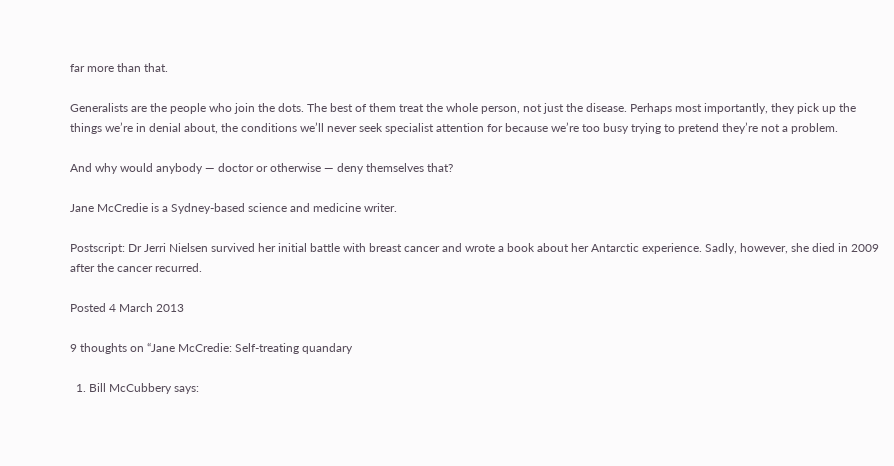far more than that.

Generalists are the people who join the dots. The best of them treat the whole person, not just the disease. Perhaps most importantly, they pick up the things we’re in denial about, the conditions we’ll never seek specialist attention for because we’re too busy trying to pretend they’re not a problem.

And why would anybody — doctor or otherwise — deny themselves that?

Jane McCredie is a Sydney-based science and medicine writer.

Postscript: Dr Jerri Nielsen survived her initial battle with breast cancer and wrote a book about her Antarctic experience. Sadly, however, she died in 2009 after the cancer recurred.

Posted 4 March 2013

9 thoughts on “Jane McCredie: Self-treating quandary

  1. Bill McCubbery says: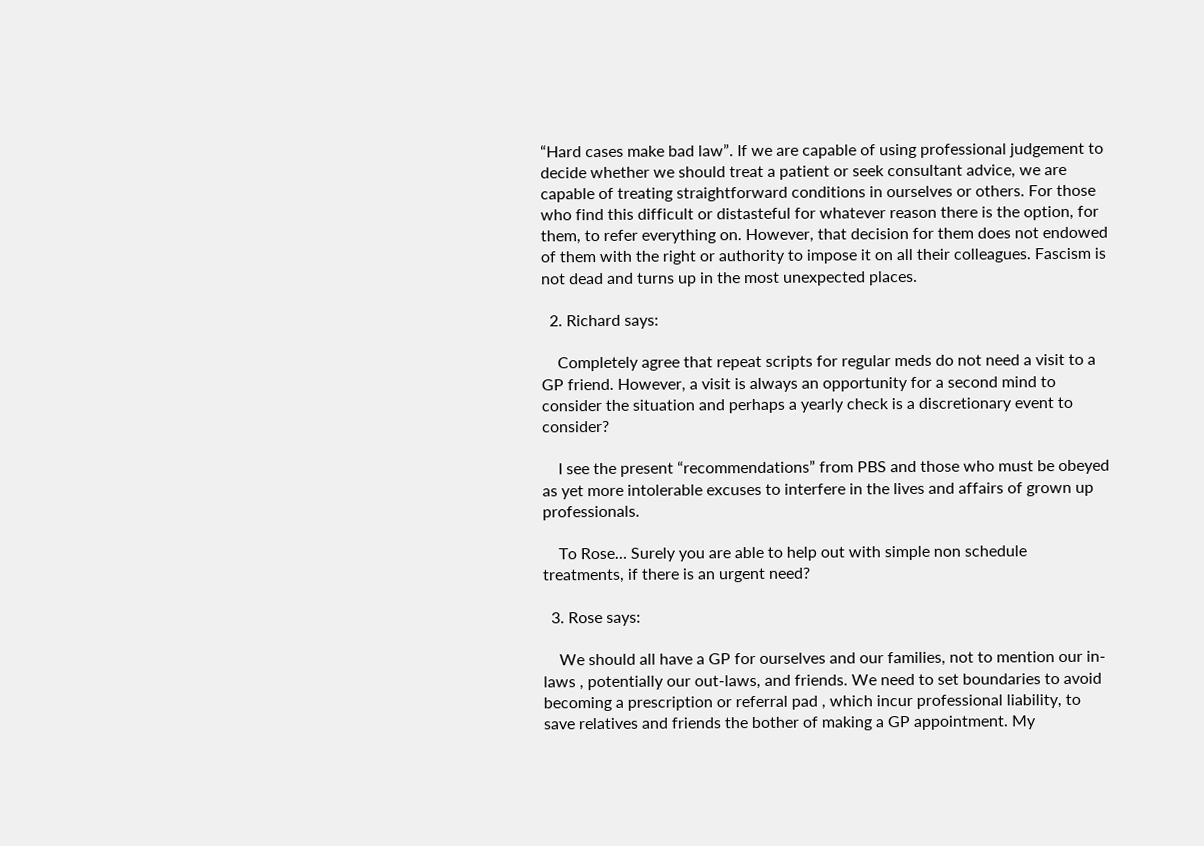“Hard cases make bad law”. If we are capable of using professional judgement to decide whether we should treat a patient or seek consultant advice, we are capable of treating straightforward conditions in ourselves or others. For those who find this difficult or distasteful for whatever reason there is the option, for them, to refer everything on. However, that decision for them does not endowed of them with the right or authority to impose it on all their colleagues. Fascism is not dead and turns up in the most unexpected places.

  2. Richard says:

    Completely agree that repeat scripts for regular meds do not need a visit to a GP friend. However, a visit is always an opportunity for a second mind to consider the situation and perhaps a yearly check is a discretionary event to consider?

    I see the present “recommendations” from PBS and those who must be obeyed as yet more intolerable excuses to interfere in the lives and affairs of grown up professionals.

    To Rose… Surely you are able to help out with simple non schedule treatments, if there is an urgent need?

  3. Rose says:

    We should all have a GP for ourselves and our families, not to mention our in-laws , potentially our out-laws, and friends. We need to set boundaries to avoid becoming a prescription or referral pad , which incur professional liability, to save relatives and friends the bother of making a GP appointment. My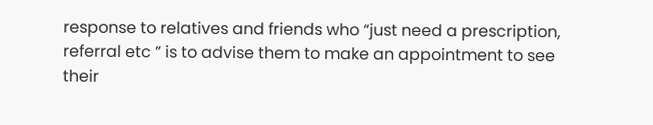response to relatives and friends who “just need a prescription, referral etc ” is to advise them to make an appointment to see their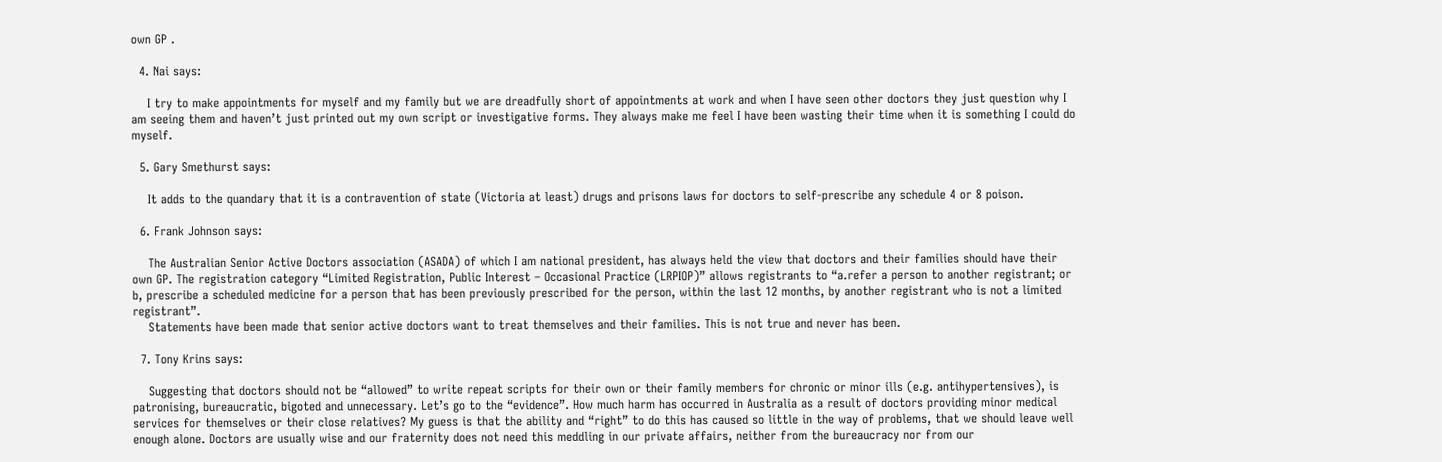own GP .

  4. Nai says:

    I try to make appointments for myself and my family but we are dreadfully short of appointments at work and when I have seen other doctors they just question why I am seeing them and haven’t just printed out my own script or investigative forms. They always make me feel I have been wasting their time when it is something I could do myself.

  5. Gary Smethurst says:

    It adds to the quandary that it is a contravention of state (Victoria at least) drugs and prisons laws for doctors to self-prescribe any schedule 4 or 8 poison.

  6. Frank Johnson says:

    The Australian Senior Active Doctors association (ASADA) of which I am national president, has always held the view that doctors and their families should have their own GP. The registration category “Limited Registration, Public Interest – Occasional Practice (LRPIOP)” allows registrants to “a.refer a person to another registrant; or b, prescribe a scheduled medicine for a person that has been previously prescribed for the person, within the last 12 months, by another registrant who is not a limited registrant”.
    Statements have been made that senior active doctors want to treat themselves and their families. This is not true and never has been.

  7. Tony Krins says:

    Suggesting that doctors should not be “allowed” to write repeat scripts for their own or their family members for chronic or minor ills (e.g. antihypertensives), is patronising, bureaucratic, bigoted and unnecessary. Let’s go to the “evidence”. How much harm has occurred in Australia as a result of doctors providing minor medical services for themselves or their close relatives? My guess is that the ability and “right” to do this has caused so little in the way of problems, that we should leave well enough alone. Doctors are usually wise and our fraternity does not need this meddling in our private affairs, neither from the bureaucracy nor from our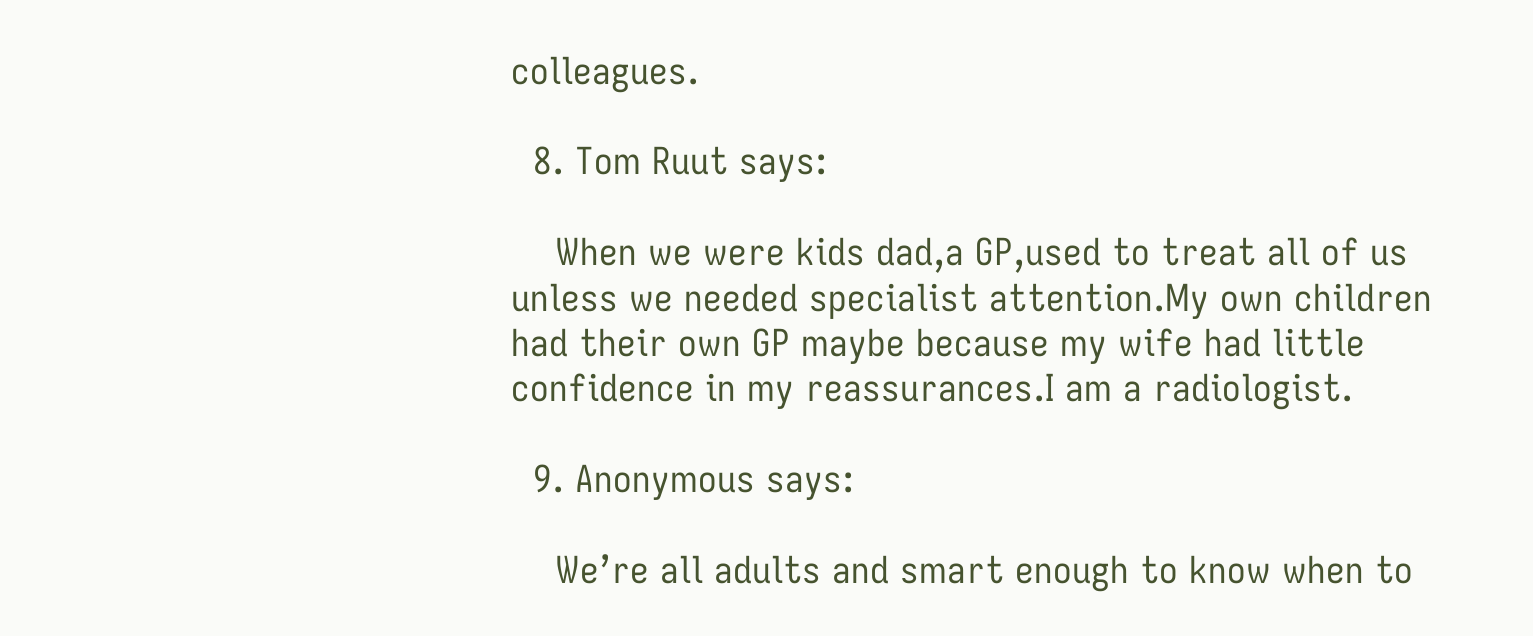colleagues.

  8. Tom Ruut says:

    When we were kids dad,a GP,used to treat all of us unless we needed specialist attention.My own children had their own GP maybe because my wife had little confidence in my reassurances.I am a radiologist.

  9. Anonymous says:

    We’re all adults and smart enough to know when to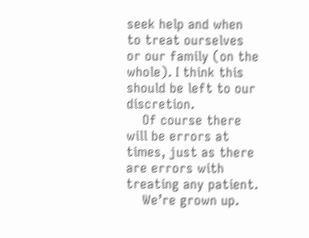seek help and when to treat ourselves or our family (on the whole). I think this should be left to our discretion.
    Of course there will be errors at times, just as there are errors with treating any patient.
    We’re grown up.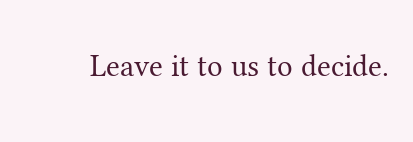Leave it to us to decide.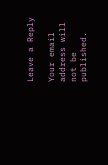Leave a Reply

Your email address will not be published.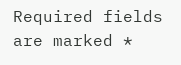Required fields are marked *